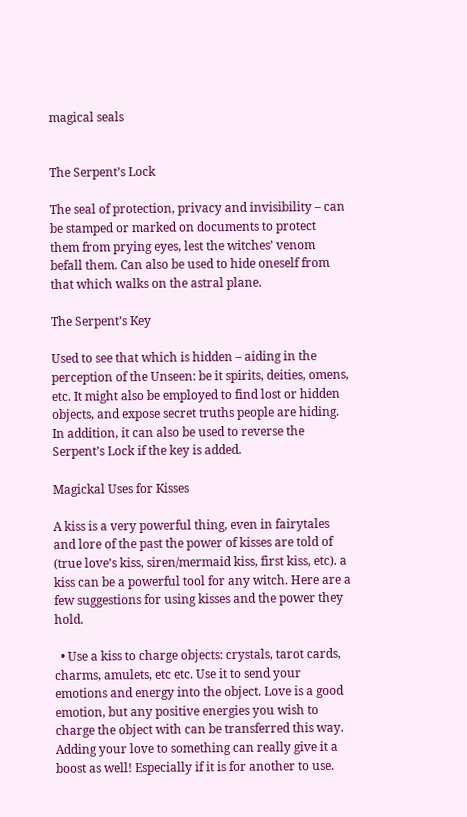magical seals


The Serpent’s Lock

The seal of protection, privacy and invisibility – can be stamped or marked on documents to protect them from prying eyes, lest the witches’ venom befall them. Can also be used to hide oneself from that which walks on the astral plane.

The Serpent’s Key

Used to see that which is hidden – aiding in the perception of the Unseen: be it spirits, deities, omens, etc. It might also be employed to find lost or hidden objects, and expose secret truths people are hiding. In addition, it can also be used to reverse the Serpent’s Lock if the key is added.

Magickal Uses for Kisses

A kiss is a very powerful thing, even in fairytales and lore of the past the power of kisses are told of (true love’s kiss, siren/mermaid kiss, first kiss, etc). a kiss can be a powerful tool for any witch. Here are a few suggestions for using kisses and the power they hold.

  • Use a kiss to charge objects: crystals, tarot cards, charms, amulets, etc etc. Use it to send your emotions and energy into the object. Love is a good emotion, but any positive energies you wish to charge the object with can be transferred this way. Adding your love to something can really give it a boost as well! Especially if it is for another to use.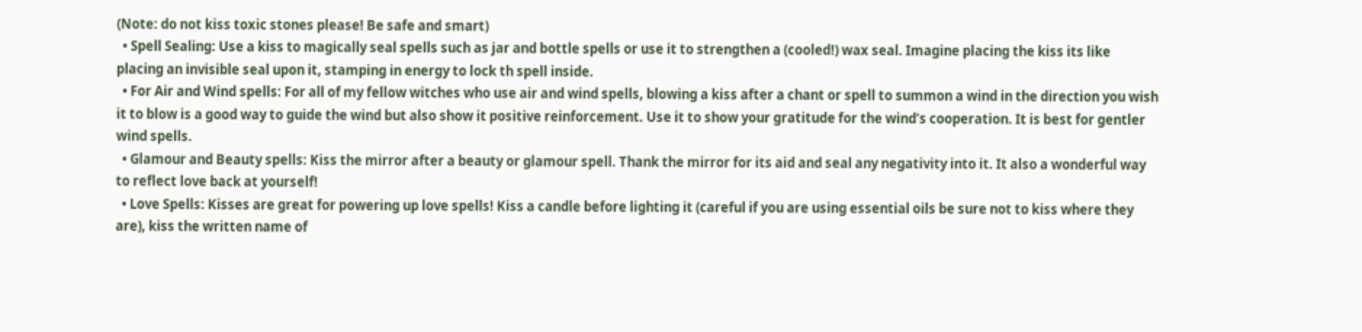(Note: do not kiss toxic stones please! Be safe and smart)
  • Spell Sealing: Use a kiss to magically seal spells such as jar and bottle spells or use it to strengthen a (cooled!) wax seal. Imagine placing the kiss its like placing an invisible seal upon it, stamping in energy to lock th spell inside.
  • For Air and Wind spells: For all of my fellow witches who use air and wind spells, blowing a kiss after a chant or spell to summon a wind in the direction you wish it to blow is a good way to guide the wind but also show it positive reinforcement. Use it to show your gratitude for the wind’s cooperation. It is best for gentler wind spells.
  • Glamour and Beauty spells: Kiss the mirror after a beauty or glamour spell. Thank the mirror for its aid and seal any negativity into it. It also a wonderful way to reflect love back at yourself!
  • Love Spells: Kisses are great for powering up love spells! Kiss a candle before lighting it (careful if you are using essential oils be sure not to kiss where they are), kiss the written name of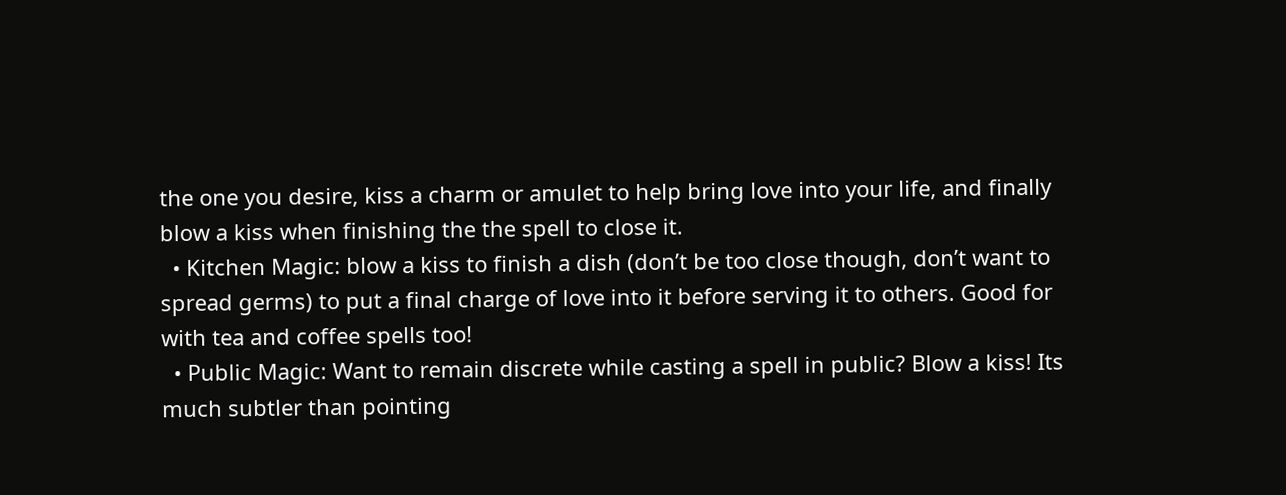the one you desire, kiss a charm or amulet to help bring love into your life, and finally blow a kiss when finishing the the spell to close it.
  • Kitchen Magic: blow a kiss to finish a dish (don’t be too close though, don’t want to spread germs) to put a final charge of love into it before serving it to others. Good for with tea and coffee spells too!
  • Public Magic: Want to remain discrete while casting a spell in public? Blow a kiss! Its much subtler than pointing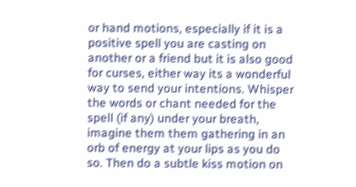or hand motions, especially if it is a positive spell you are casting on another or a friend but it is also good for curses, either way its a wonderful way to send your intentions. Whisper the words or chant needed for the spell (if any) under your breath, imagine them them gathering in an orb of energy at your lips as you do so. Then do a subtle kiss motion on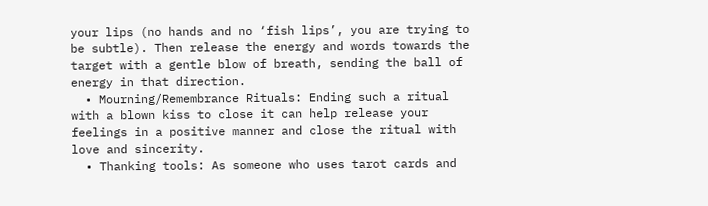your lips (no hands and no ‘fish lips’, you are trying to be subtle). Then release the energy and words towards the target with a gentle blow of breath, sending the ball of energy in that direction.
  • Mourning/Remembrance Rituals: Ending such a ritual with a blown kiss to close it can help release your feelings in a positive manner and close the ritual with love and sincerity.
  • Thanking tools: As someone who uses tarot cards and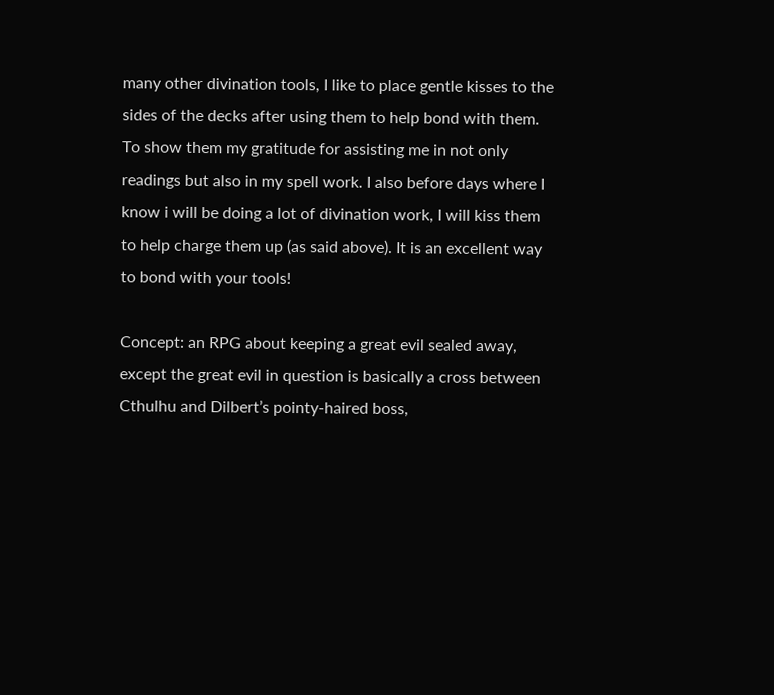many other divination tools, I like to place gentle kisses to the sides of the decks after using them to help bond with them. To show them my gratitude for assisting me in not only readings but also in my spell work. I also before days where I know i will be doing a lot of divination work, I will kiss them to help charge them up (as said above). It is an excellent way to bond with your tools!

Concept: an RPG about keeping a great evil sealed away, except the great evil in question is basically a cross between Cthulhu and Dilbert’s pointy-haired boss,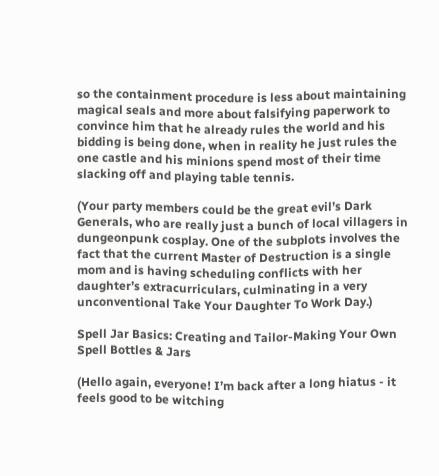so the containment procedure is less about maintaining magical seals and more about falsifying paperwork to convince him that he already rules the world and his bidding is being done, when in reality he just rules the one castle and his minions spend most of their time slacking off and playing table tennis.

(Your party members could be the great evil’s Dark Generals, who are really just a bunch of local villagers in dungeonpunk cosplay. One of the subplots involves the fact that the current Master of Destruction is a single mom and is having scheduling conflicts with her daughter’s extracurriculars, culminating in a very unconventional Take Your Daughter To Work Day.)

Spell Jar Basics: Creating and Tailor-Making Your Own Spell Bottles & Jars

(Hello again, everyone! I’m back after a long hiatus - it feels good to be witching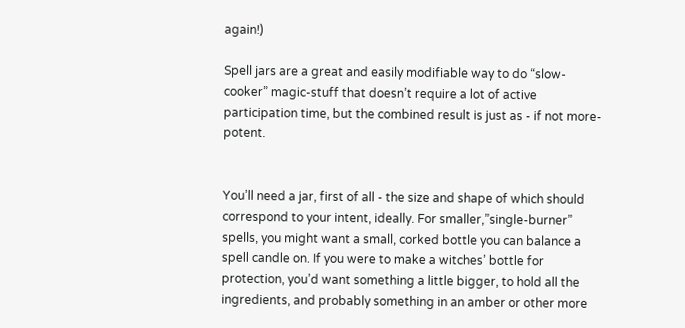again!)

Spell jars are a great and easily modifiable way to do “slow-cooker” magic-stuff that doesn’t require a lot of active participation time, but the combined result is just as - if not more-potent.


You’ll need a jar, first of all - the size and shape of which should correspond to your intent, ideally. For smaller,”single-burner” spells, you might want a small, corked bottle you can balance a spell candle on. If you were to make a witches’ bottle for protection, you’d want something a little bigger, to hold all the ingredients, and probably something in an amber or other more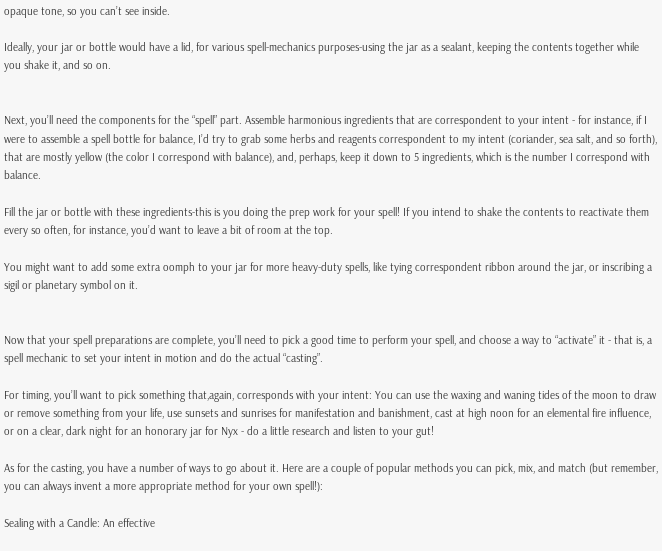opaque tone, so you can’t see inside.

Ideally, your jar or bottle would have a lid, for various spell-mechanics purposes-using the jar as a sealant, keeping the contents together while you shake it, and so on.


Next, you’ll need the components for the “spell” part. Assemble harmonious ingredients that are correspondent to your intent - for instance, if I were to assemble a spell bottle for balance, I’d try to grab some herbs and reagents correspondent to my intent (coriander, sea salt, and so forth), that are mostly yellow (the color I correspond with balance), and, perhaps, keep it down to 5 ingredients, which is the number I correspond with balance.

Fill the jar or bottle with these ingredients-this is you doing the prep work for your spell! If you intend to shake the contents to reactivate them every so often, for instance, you’d want to leave a bit of room at the top.

You might want to add some extra oomph to your jar for more heavy-duty spells, like tying correspondent ribbon around the jar, or inscribing a sigil or planetary symbol on it.


Now that your spell preparations are complete, you’ll need to pick a good time to perform your spell, and choose a way to “activate” it - that is, a spell mechanic to set your intent in motion and do the actual “casting”.

For timing, you’ll want to pick something that,again, corresponds with your intent: You can use the waxing and waning tides of the moon to draw or remove something from your life, use sunsets and sunrises for manifestation and banishment, cast at high noon for an elemental fire influence, or on a clear, dark night for an honorary jar for Nyx - do a little research and listen to your gut!

As for the casting, you have a number of ways to go about it. Here are a couple of popular methods you can pick, mix, and match (but remember, you can always invent a more appropriate method for your own spell!):

Sealing with a Candle: An effective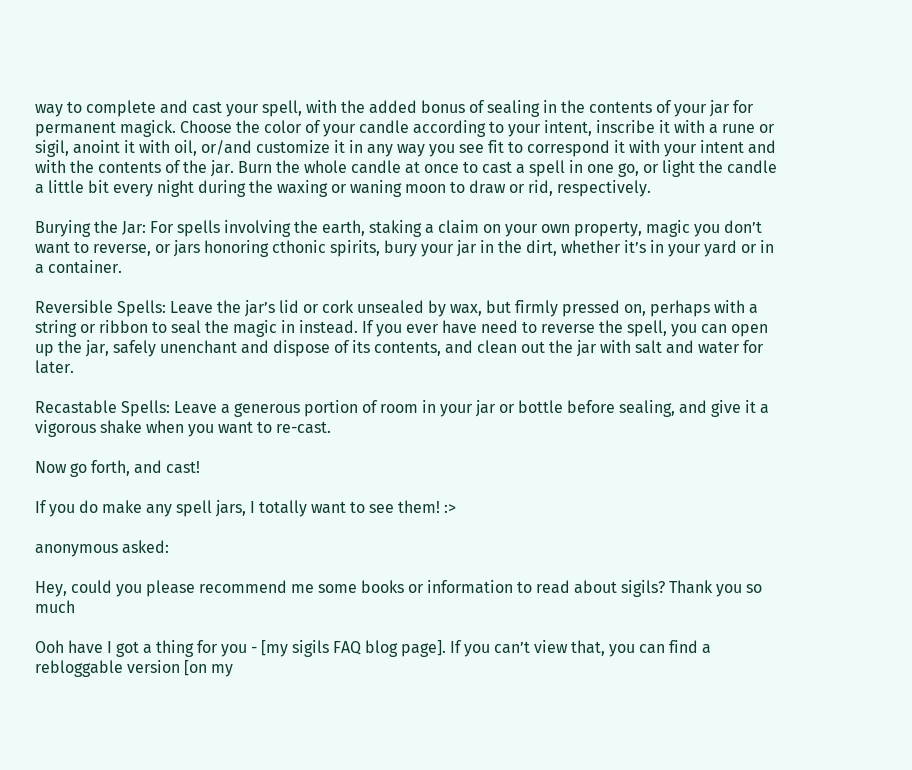way to complete and cast your spell, with the added bonus of sealing in the contents of your jar for permanent magick. Choose the color of your candle according to your intent, inscribe it with a rune or sigil, anoint it with oil, or/and customize it in any way you see fit to correspond it with your intent and with the contents of the jar. Burn the whole candle at once to cast a spell in one go, or light the candle a little bit every night during the waxing or waning moon to draw or rid, respectively.

Burying the Jar: For spells involving the earth, staking a claim on your own property, magic you don’t want to reverse, or jars honoring cthonic spirits, bury your jar in the dirt, whether it’s in your yard or in a container.

Reversible Spells: Leave the jar’s lid or cork unsealed by wax, but firmly pressed on, perhaps with a string or ribbon to seal the magic in instead. If you ever have need to reverse the spell, you can open up the jar, safely unenchant and dispose of its contents, and clean out the jar with salt and water for later.

Recastable Spells: Leave a generous portion of room in your jar or bottle before sealing, and give it a vigorous shake when you want to re-cast.

Now go forth, and cast!

If you do make any spell jars, I totally want to see them! :>

anonymous asked:

Hey, could you please recommend me some books or information to read about sigils? Thank you so much

Ooh have I got a thing for you - [my sigils FAQ blog page]. If you can’t view that, you can find a rebloggable version [on my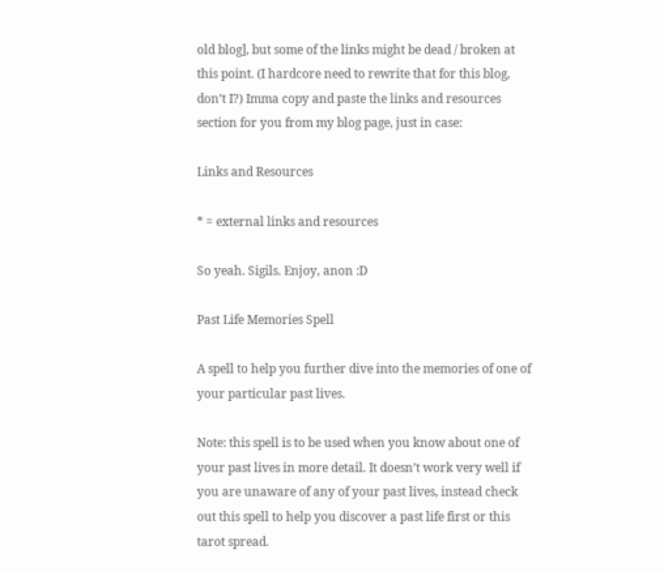old blog], but some of the links might be dead / broken at this point. (I hardcore need to rewrite that for this blog, don’t I?) Imma copy and paste the links and resources section for you from my blog page, just in case:

Links and Resources

* = external links and resources

So yeah. Sigils. Enjoy, anon :D

Past Life Memories Spell

A spell to help you further dive into the memories of one of your particular past lives.

Note: this spell is to be used when you know about one of your past lives in more detail. It doesn’t work very well if you are unaware of any of your past lives, instead check out this spell to help you discover a past life first or this tarot spread.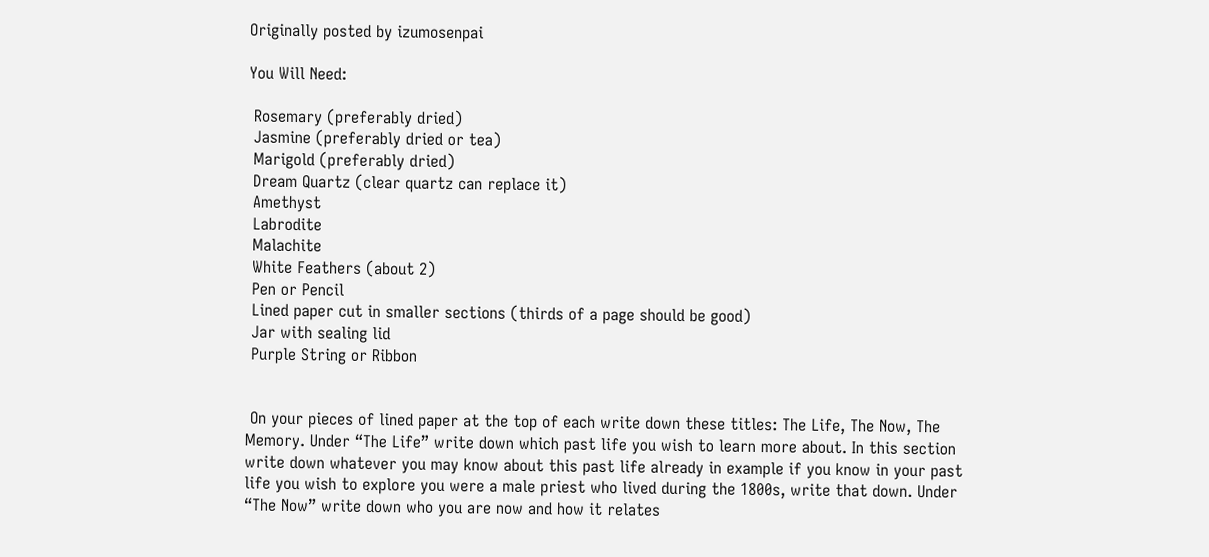Originally posted by izumosenpai

You Will Need:

 Rosemary (preferably dried)
 Jasmine (preferably dried or tea)
 Marigold (preferably dried)
 Dream Quartz (clear quartz can replace it)
 Amethyst
 Labrodite
 Malachite
 White Feathers (about 2)
 Pen or Pencil
 Lined paper cut in smaller sections (thirds of a page should be good)
 Jar with sealing lid
 Purple String or Ribbon


 On your pieces of lined paper at the top of each write down these titles: The Life, The Now, The Memory. Under “The Life” write down which past life you wish to learn more about. In this section write down whatever you may know about this past life already in example if you know in your past life you wish to explore you were a male priest who lived during the 1800s, write that down. Under “The Now” write down who you are now and how it relates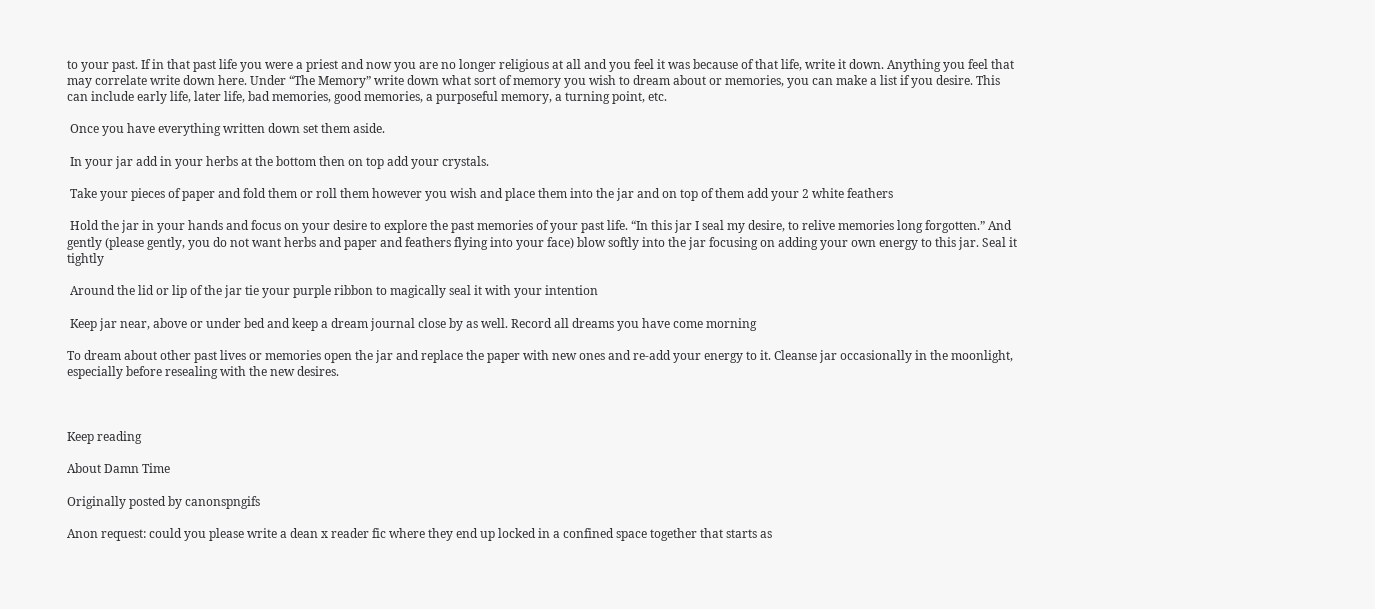to your past. If in that past life you were a priest and now you are no longer religious at all and you feel it was because of that life, write it down. Anything you feel that may correlate write down here. Under “The Memory” write down what sort of memory you wish to dream about or memories, you can make a list if you desire. This can include early life, later life, bad memories, good memories, a purposeful memory, a turning point, etc.

 Once you have everything written down set them aside.

 In your jar add in your herbs at the bottom then on top add your crystals.

 Take your pieces of paper and fold them or roll them however you wish and place them into the jar and on top of them add your 2 white feathers

 Hold the jar in your hands and focus on your desire to explore the past memories of your past life. “In this jar I seal my desire, to relive memories long forgotten.” And gently (please gently, you do not want herbs and paper and feathers flying into your face) blow softly into the jar focusing on adding your own energy to this jar. Seal it tightly

 Around the lid or lip of the jar tie your purple ribbon to magically seal it with your intention

 Keep jar near, above or under bed and keep a dream journal close by as well. Record all dreams you have come morning

To dream about other past lives or memories open the jar and replace the paper with new ones and re-add your energy to it. Cleanse jar occasionally in the moonlight, especially before resealing with the new desires.



Keep reading

About Damn Time

Originally posted by canonspngifs

Anon request: could you please write a dean x reader fic where they end up locked in a confined space together that starts as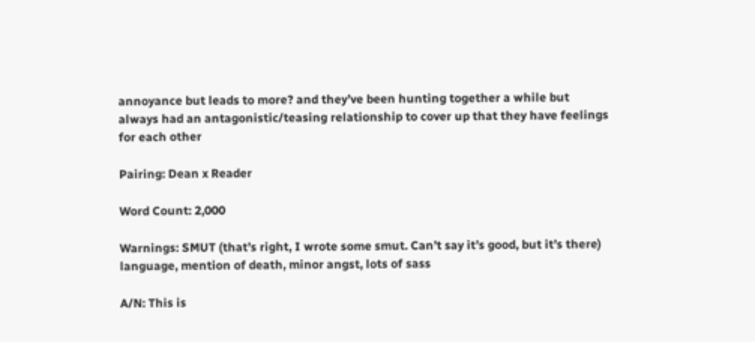annoyance but leads to more? and they’ve been hunting together a while but always had an antagonistic/teasing relationship to cover up that they have feelings for each other

Pairing: Dean x Reader

Word Count: 2,000

Warnings: SMUT (that’s right, I wrote some smut. Can’t say it’s good, but it’s there) language, mention of death, minor angst, lots of sass

A/N: This is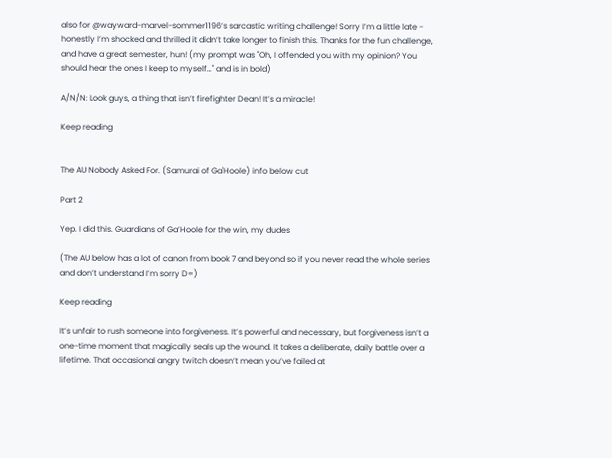also for @wayward-marvel-sommer1196‘s sarcastic writing challenge! Sorry I’m a little late - honestly I’m shocked and thrilled it didn’t take longer to finish this. Thanks for the fun challenge, and have a great semester, hun! (my prompt was "Oh, I offended you with my opinion? You should hear the ones I keep to myself…" and is in bold)

A/N/N: Look guys, a thing that isn’t firefighter Dean! It’s a miracle!

Keep reading


The AU Nobody Asked For. (Samurai of Ga'Hoole) info below cut

Part 2

Yep. I did this. Guardians of Ga’Hoole for the win, my dudes

(The AU below has a lot of canon from book 7 and beyond so if you never read the whole series and don’t understand I’m sorry D=)

Keep reading

It’s unfair to rush someone into forgiveness. It’s powerful and necessary, but forgiveness isn’t a one-time moment that magically seals up the wound. It takes a deliberate, daily battle over a lifetime. That occasional angry twitch doesn’t mean you’ve failed at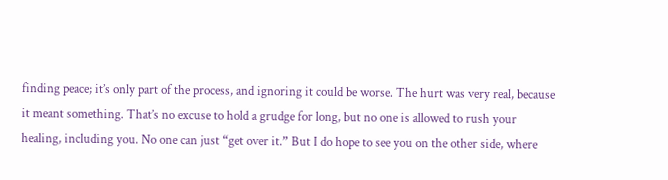finding peace; it’s only part of the process, and ignoring it could be worse. The hurt was very real, because it meant something. That’s no excuse to hold a grudge for long, but no one is allowed to rush your healing, including you. No one can just “get over it.” But I do hope to see you on the other side, where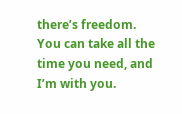there’s freedom. You can take all the time you need, and I’m with you.